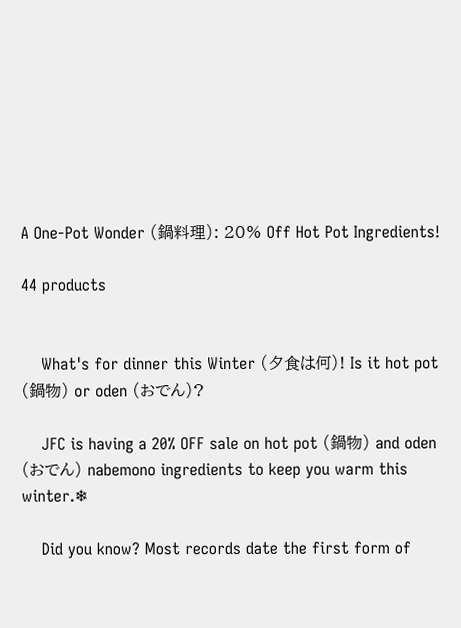A One-Pot Wonder (鍋料理): 20% Off Hot Pot Ingredients!

44 products


    What's for dinner this Winter (夕食は何)! Is it hot pot (鍋物) or oden (おでん)?

    JFC is having a 20% OFF sale on hot pot (鍋物) and oden (おでん) nabemono ingredients to keep you warm this winter.❄

    Did you know? Most records date the first form of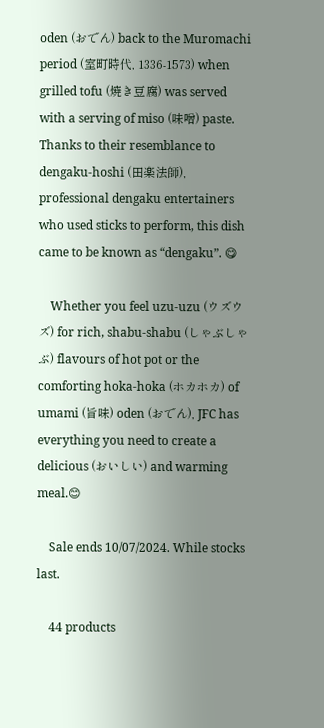oden (おでん) back to the Muromachi period (室町時代, 1336-1573) when grilled tofu (焼き豆腐) was served with a serving of miso (味噌) paste. Thanks to their resemblance to dengaku-hoshi (田楽法師), professional dengaku entertainers who used sticks to perform, this dish came to be known as “dengaku”. 😋

    Whether you feel uzu-uzu (ウズウズ) for rich, shabu-shabu (しゃぶしゃぶ) flavours of hot pot or the comforting hoka-hoka (ホカホカ) of umami (旨味) oden (おでん), JFC has everything you need to create a delicious (おいしい) and warming meal.😊

    Sale ends 10/07/2024. While stocks last.

    44 products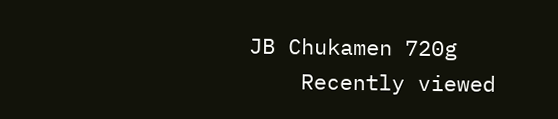JB Chukamen 720g
    Recently viewed